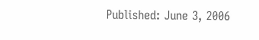Published: June 3, 2006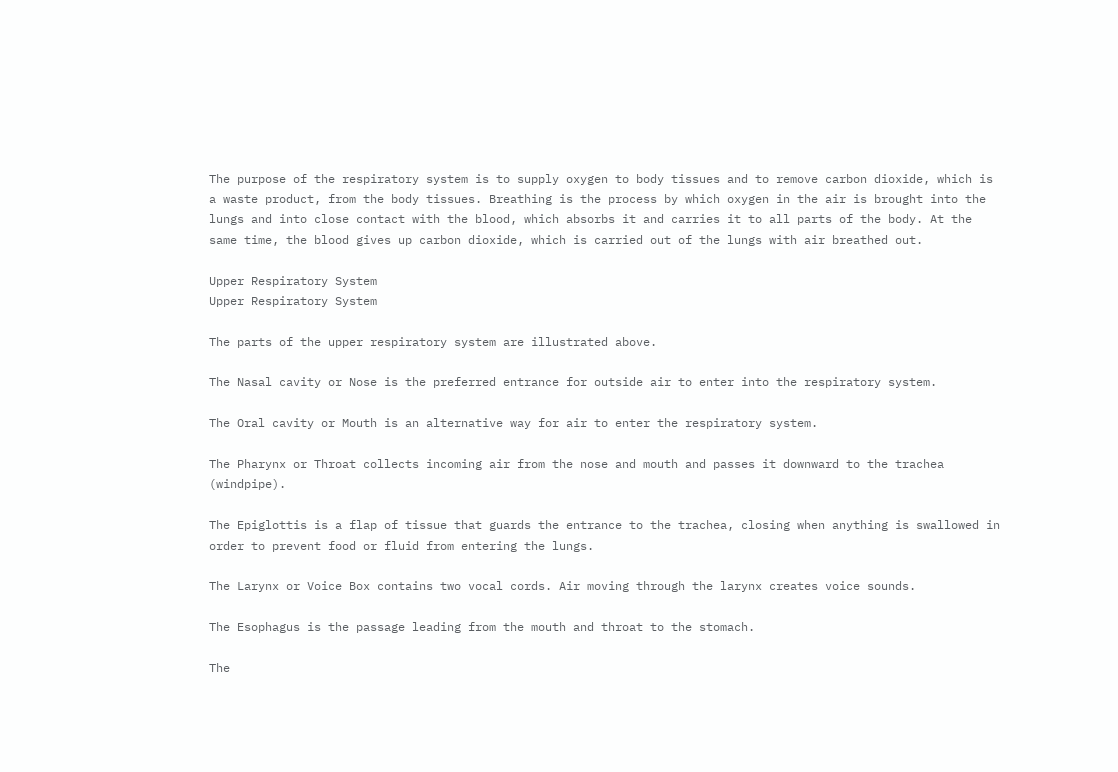The purpose of the respiratory system is to supply oxygen to body tissues and to remove carbon dioxide, which is a waste product, from the body tissues. Breathing is the process by which oxygen in the air is brought into the lungs and into close contact with the blood, which absorbs it and carries it to all parts of the body. At the same time, the blood gives up carbon dioxide, which is carried out of the lungs with air breathed out.

Upper Respiratory System
Upper Respiratory System

The parts of the upper respiratory system are illustrated above.

The Nasal cavity or Nose is the preferred entrance for outside air to enter into the respiratory system.

The Oral cavity or Mouth is an alternative way for air to enter the respiratory system.

The Pharynx or Throat collects incoming air from the nose and mouth and passes it downward to the trachea (windpipe).

The Epiglottis is a flap of tissue that guards the entrance to the trachea, closing when anything is swallowed in order to prevent food or fluid from entering the lungs.

The Larynx or Voice Box contains two vocal cords. Air moving through the larynx creates voice sounds.

The Esophagus is the passage leading from the mouth and throat to the stomach.

The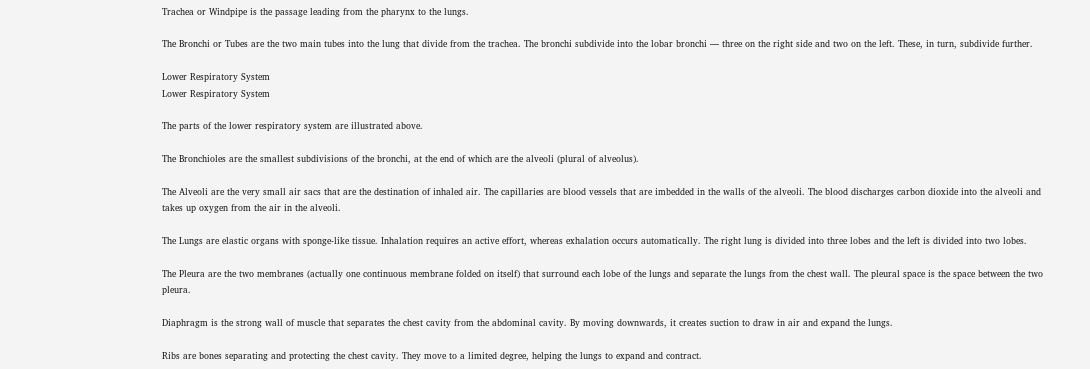Trachea or Windpipe is the passage leading from the pharynx to the lungs.

The Bronchi or Tubes are the two main tubes into the lung that divide from the trachea. The bronchi subdivide into the lobar bronchi — three on the right side and two on the left. These, in turn, subdivide further.

Lower Respiratory System
Lower Respiratory System

The parts of the lower respiratory system are illustrated above.

The Bronchioles are the smallest subdivisions of the bronchi, at the end of which are the alveoli (plural of alveolus).

The Alveoli are the very small air sacs that are the destination of inhaled air. The capillaries are blood vessels that are imbedded in the walls of the alveoli. The blood discharges carbon dioxide into the alveoli and takes up oxygen from the air in the alveoli.

The Lungs are elastic organs with sponge-like tissue. Inhalation requires an active effort, whereas exhalation occurs automatically. The right lung is divided into three lobes and the left is divided into two lobes.

The Pleura are the two membranes (actually one continuous membrane folded on itself) that surround each lobe of the lungs and separate the lungs from the chest wall. The pleural space is the space between the two pleura.

Diaphragm is the strong wall of muscle that separates the chest cavity from the abdominal cavity. By moving downwards, it creates suction to draw in air and expand the lungs.

Ribs are bones separating and protecting the chest cavity. They move to a limited degree, helping the lungs to expand and contract.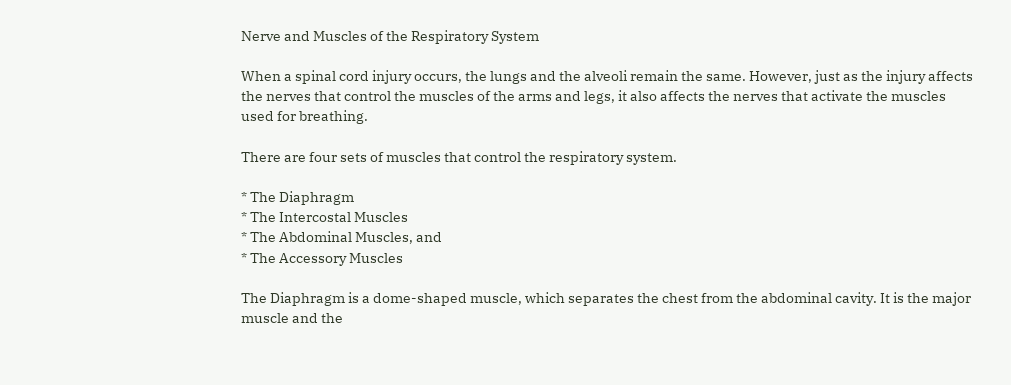Nerve and Muscles of the Respiratory System

When a spinal cord injury occurs, the lungs and the alveoli remain the same. However, just as the injury affects the nerves that control the muscles of the arms and legs, it also affects the nerves that activate the muscles used for breathing.

There are four sets of muscles that control the respiratory system.

* The Diaphragm
* The Intercostal Muscles
* The Abdominal Muscles, and
* The Accessory Muscles

The Diaphragm is a dome-shaped muscle, which separates the chest from the abdominal cavity. It is the major muscle and the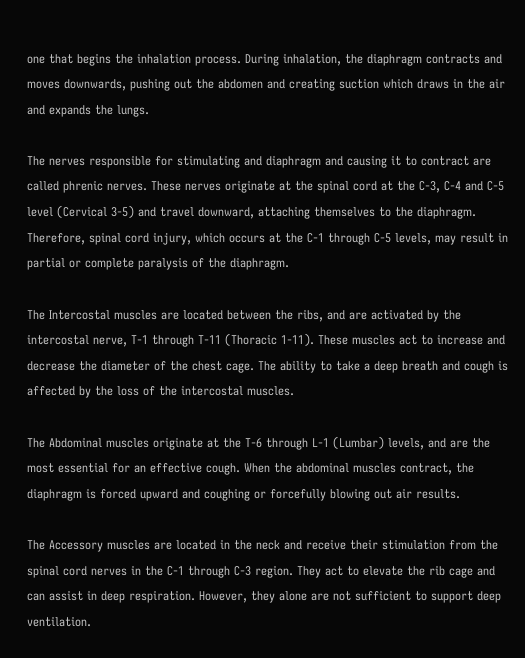one that begins the inhalation process. During inhalation, the diaphragm contracts and moves downwards, pushing out the abdomen and creating suction which draws in the air and expands the lungs.

The nerves responsible for stimulating and diaphragm and causing it to contract are called phrenic nerves. These nerves originate at the spinal cord at the C-3, C-4 and C-5 level (Cervical 3-5) and travel downward, attaching themselves to the diaphragm. Therefore, spinal cord injury, which occurs at the C-1 through C-5 levels, may result in partial or complete paralysis of the diaphragm.

The Intercostal muscles are located between the ribs, and are activated by the intercostal nerve, T-1 through T-11 (Thoracic 1-11). These muscles act to increase and decrease the diameter of the chest cage. The ability to take a deep breath and cough is affected by the loss of the intercostal muscles.

The Abdominal muscles originate at the T-6 through L-1 (Lumbar) levels, and are the most essential for an effective cough. When the abdominal muscles contract, the diaphragm is forced upward and coughing or forcefully blowing out air results.

The Accessory muscles are located in the neck and receive their stimulation from the spinal cord nerves in the C-1 through C-3 region. They act to elevate the rib cage and can assist in deep respiration. However, they alone are not sufficient to support deep ventilation.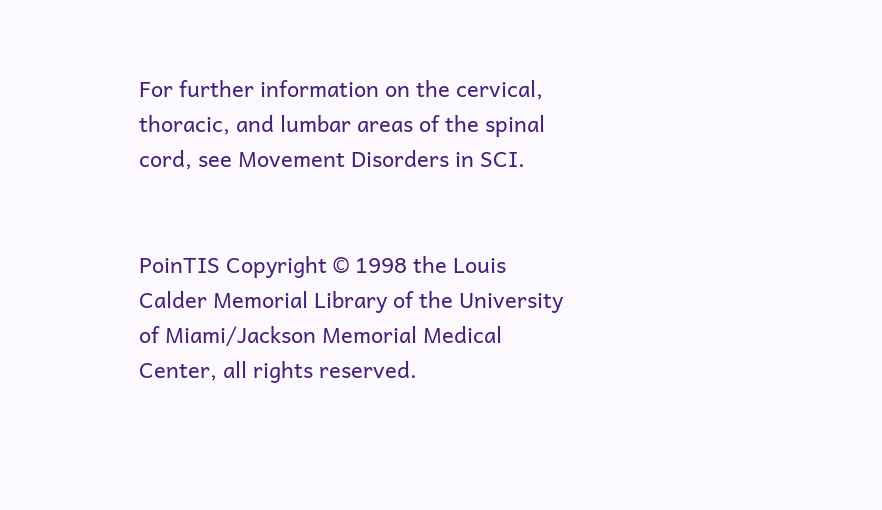For further information on the cervical, thoracic, and lumbar areas of the spinal cord, see Movement Disorders in SCI.


PoinTIS Copyright © 1998 the Louis Calder Memorial Library of the University of Miami/Jackson Memorial Medical Center, all rights reserved.